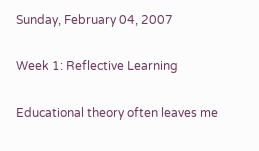Sunday, February 04, 2007

Week 1: Reflective Learning

Educational theory often leaves me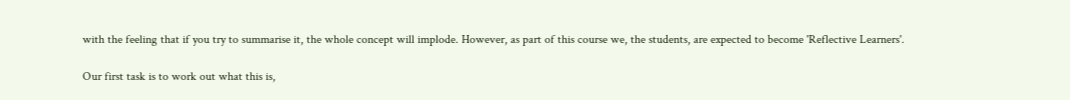with the feeling that if you try to summarise it, the whole concept will implode. However, as part of this course we, the students, are expected to become 'Reflective Learners'.

Our first task is to work out what this is,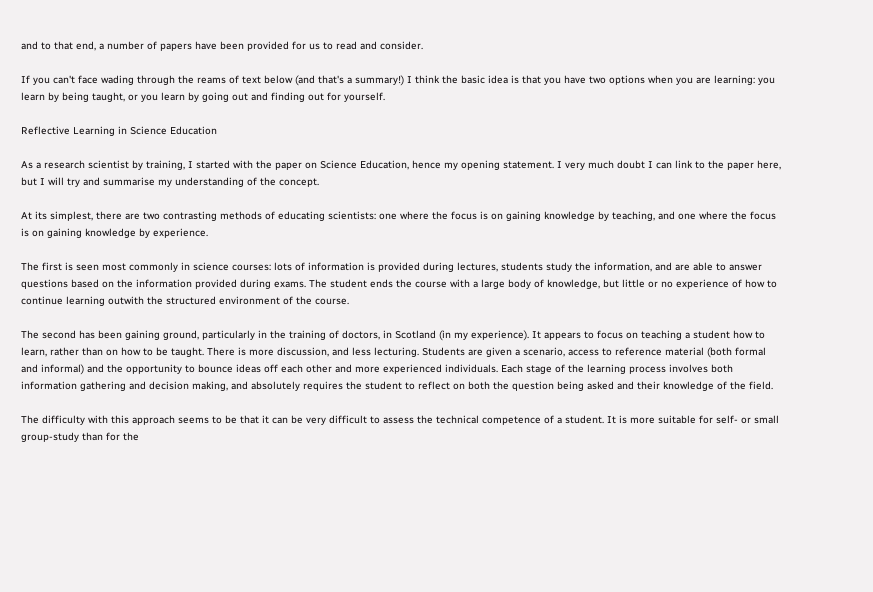and to that end, a number of papers have been provided for us to read and consider.

If you can't face wading through the reams of text below (and that's a summary!) I think the basic idea is that you have two options when you are learning: you learn by being taught, or you learn by going out and finding out for yourself.

Reflective Learning in Science Education

As a research scientist by training, I started with the paper on Science Education, hence my opening statement. I very much doubt I can link to the paper here, but I will try and summarise my understanding of the concept.

At its simplest, there are two contrasting methods of educating scientists: one where the focus is on gaining knowledge by teaching, and one where the focus is on gaining knowledge by experience.

The first is seen most commonly in science courses: lots of information is provided during lectures, students study the information, and are able to answer questions based on the information provided during exams. The student ends the course with a large body of knowledge, but little or no experience of how to continue learning outwith the structured environment of the course.

The second has been gaining ground, particularly in the training of doctors, in Scotland (in my experience). It appears to focus on teaching a student how to learn, rather than on how to be taught. There is more discussion, and less lecturing. Students are given a scenario, access to reference material (both formal and informal) and the opportunity to bounce ideas off each other and more experienced individuals. Each stage of the learning process involves both information gathering and decision making, and absolutely requires the student to reflect on both the question being asked and their knowledge of the field.

The difficulty with this approach seems to be that it can be very difficult to assess the technical competence of a student. It is more suitable for self- or small group-study than for the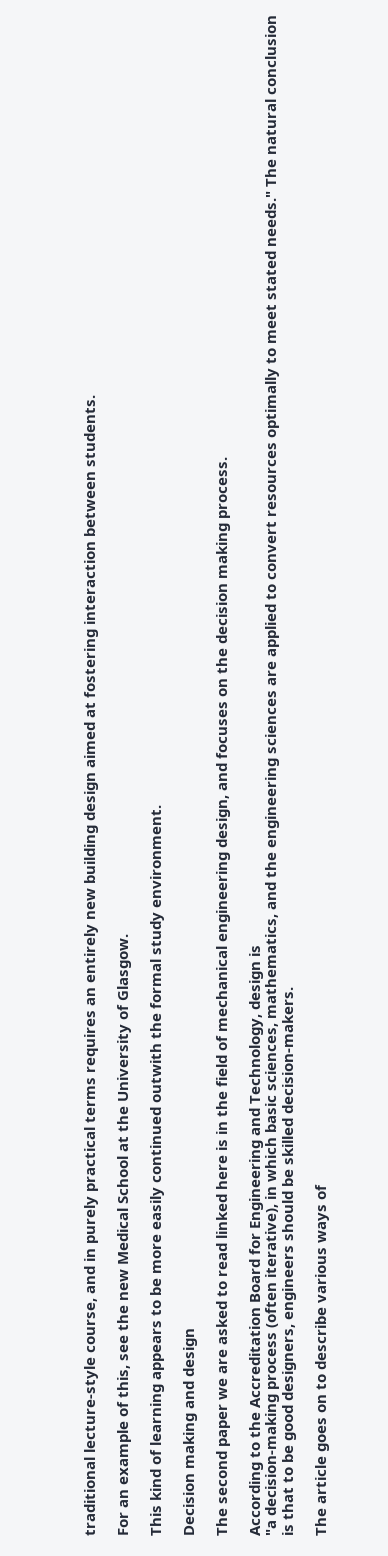traditional lecture-style course, and in purely practical terms requires an entirely new building design aimed at fostering interaction between students.

For an example of this, see the new Medical School at the University of Glasgow.

This kind of learning appears to be more easily continued outwith the formal study environment.

Decision making and design

The second paper we are asked to read linked here is in the field of mechanical engineering design, and focuses on the decision making process.

According to the Accreditation Board for Engineering and Technology, design is
"a decision-making process (often iterative), in which basic sciences, mathematics, and the engineering sciences are applied to convert resources optimally to meet stated needs." The natural conclusion is that to be good designers, engineers should be skilled decision-makers.

The article goes on to describe various ways of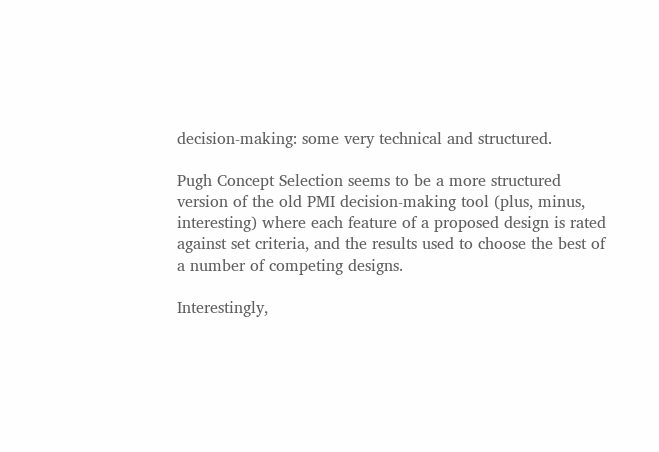decision-making: some very technical and structured.

Pugh Concept Selection seems to be a more structured version of the old PMI decision-making tool (plus, minus, interesting) where each feature of a proposed design is rated against set criteria, and the results used to choose the best of a number of competing designs.

Interestingly,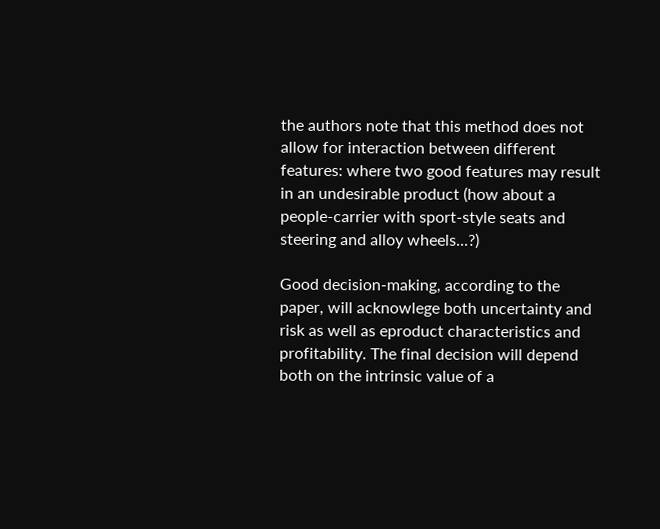the authors note that this method does not allow for interaction between different features: where two good features may result in an undesirable product (how about a people-carrier with sport-style seats and steering and alloy wheels...?)

Good decision-making, according to the paper, will acknowlege both uncertainty and risk as well as eproduct characteristics and profitability. The final decision will depend both on the intrinsic value of a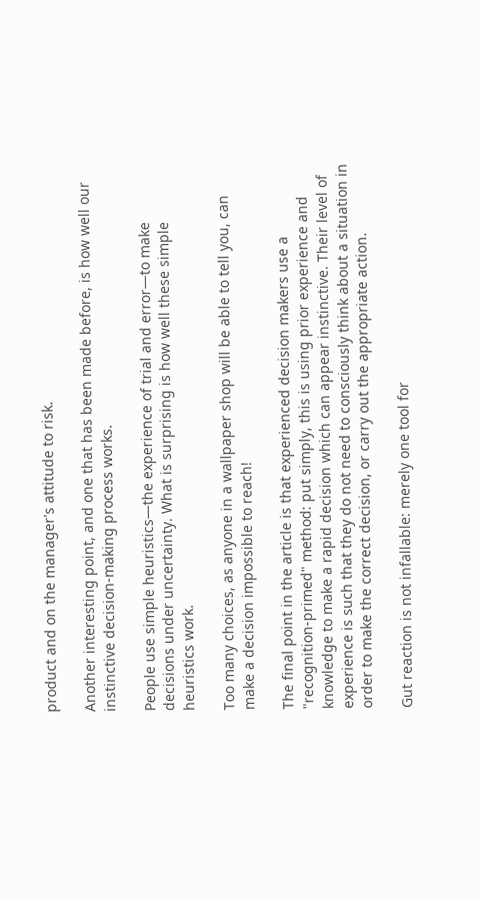product and on the manager's attitude to risk.

Another interesting point, and one that has been made before, is how well our instinctive decision-making process works.

People use simple heuristics—the experience of trial and error—to make decisions under uncertainty. What is surprising is how well these simple heuristics work.

Too many choices, as anyone in a wallpaper shop will be able to tell you, can make a decision impossible to reach!

The final point in the article is that experienced decision makers use a "recognition-primed" method: put simply, this is using prior experience and knowledge to make a rapid decision which can appear instinctive. Their level of experience is such that they do not need to consciously think about a situation in order to make the correct decision, or carry out the appropriate action.

Gut reaction is not infallable: merely one tool for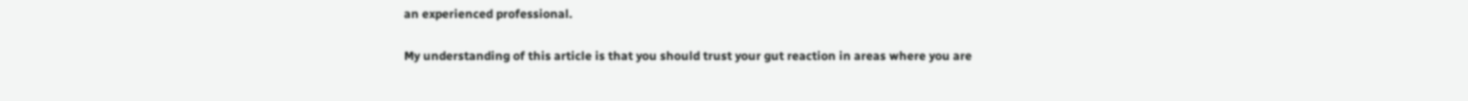an experienced professional.

My understanding of this article is that you should trust your gut reaction in areas where you are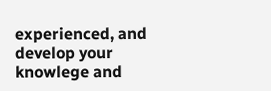experienced, and develop your knowlege and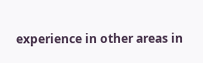experience in other areas in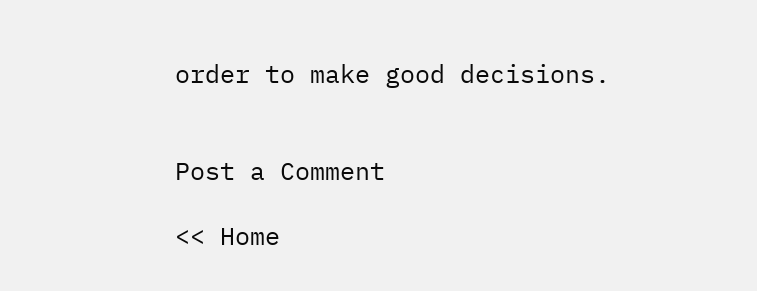order to make good decisions.


Post a Comment

<< Home